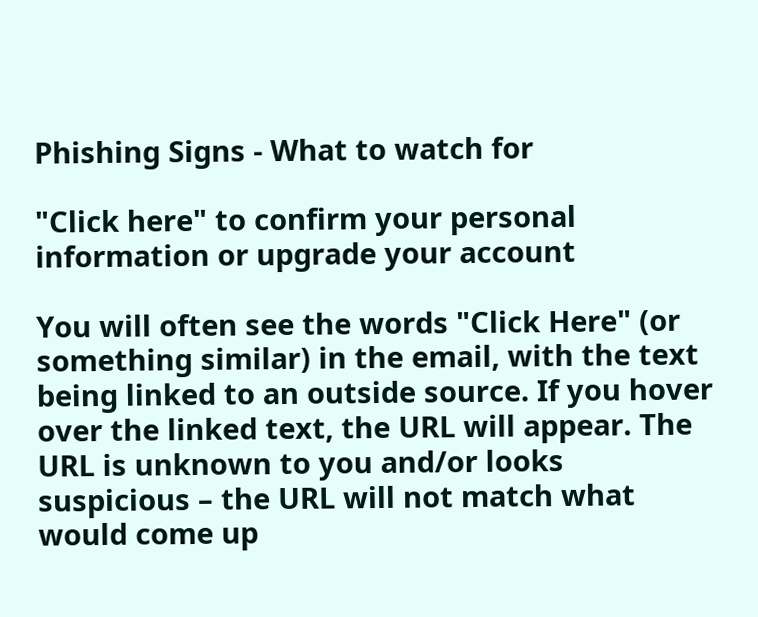Phishing Signs - What to watch for

"Click here" to confirm your personal information or upgrade your account

You will often see the words "Click Here" (or something similar) in the email, with the text being linked to an outside source. If you hover over the linked text, the URL will appear. The URL is unknown to you and/or looks suspicious – the URL will not match what would come up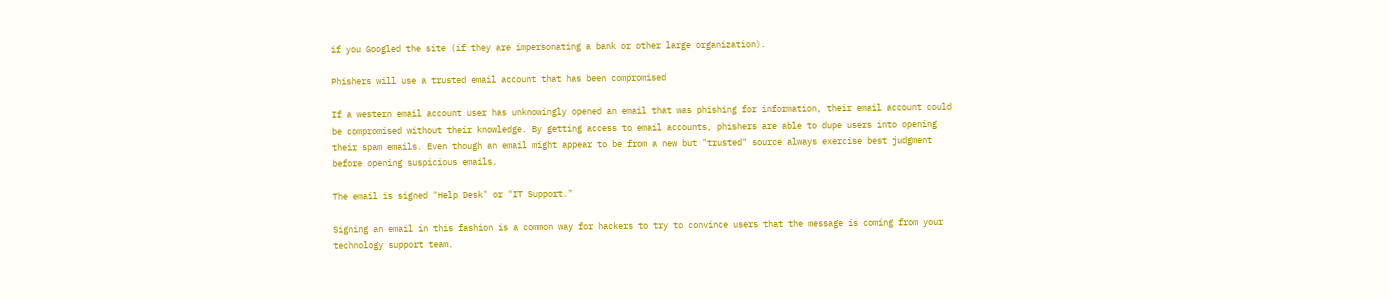if you Googled the site (if they are impersonating a bank or other large organization).

Phishers will use a trusted email account that has been compromised

If a western email account user has unknowingly opened an email that was phishing for information, their email account could be compromised without their knowledge. By getting access to email accounts, phishers are able to dupe users into opening their spam emails. Even though an email might appear to be from a new but "trusted" source always exercise best judgment before opening suspicious emails.

The email is signed "Help Desk" or "IT Support."

Signing an email in this fashion is a common way for hackers to try to convince users that the message is coming from your technology support team.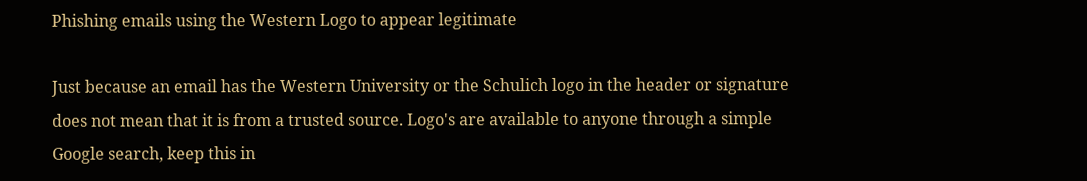Phishing emails using the Western Logo to appear legitimate

Just because an email has the Western University or the Schulich logo in the header or signature does not mean that it is from a trusted source. Logo's are available to anyone through a simple Google search, keep this in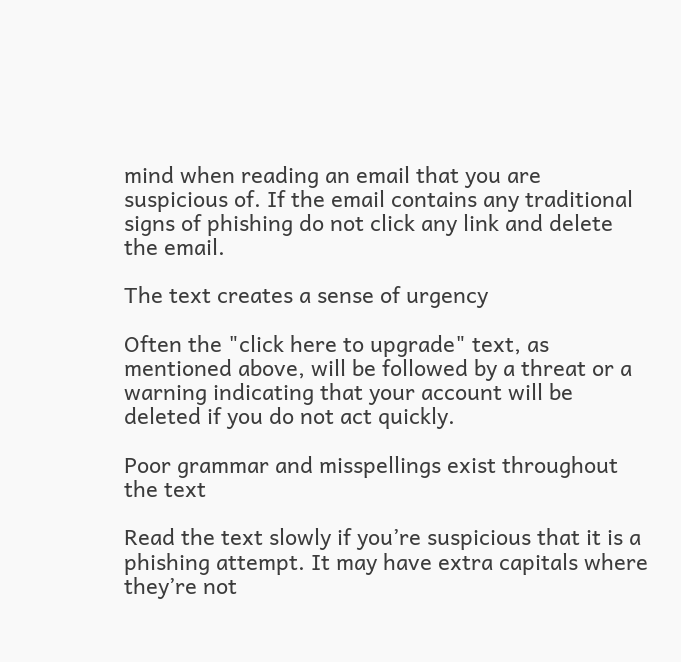mind when reading an email that you are suspicious of. If the email contains any traditional signs of phishing do not click any link and delete the email.

The text creates a sense of urgency

Often the "click here to upgrade" text, as mentioned above, will be followed by a threat or a warning indicating that your account will be deleted if you do not act quickly.

Poor grammar and misspellings exist throughout the text

Read the text slowly if you’re suspicious that it is a phishing attempt. It may have extra capitals where they’re not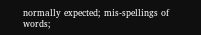normally expected; mis-spellings of words;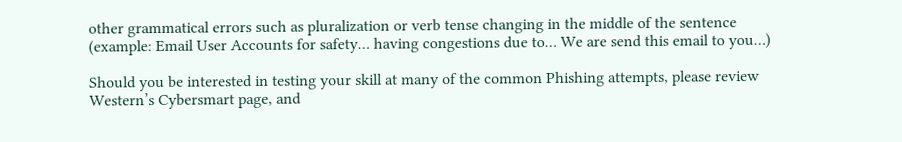other grammatical errors such as pluralization or verb tense changing in the middle of the sentence (example: Email User Accounts for safety… having congestions due to… We are send this email to you…)

Should you be interested in testing your skill at many of the common Phishing attempts, please review Western’s Cybersmart page, and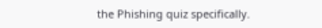the Phishing quiz specifically.